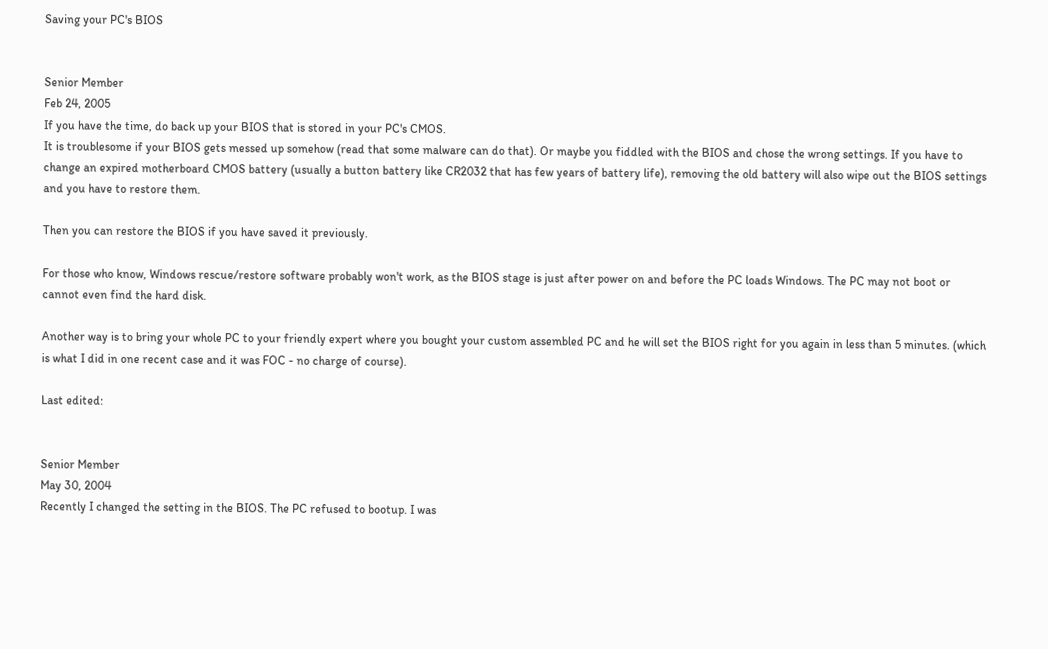Saving your PC's BIOS


Senior Member
Feb 24, 2005
If you have the time, do back up your BIOS that is stored in your PC's CMOS.
It is troublesome if your BIOS gets messed up somehow (read that some malware can do that). Or maybe you fiddled with the BIOS and chose the wrong settings. If you have to change an expired motherboard CMOS battery (usually a button battery like CR2032 that has few years of battery life), removing the old battery will also wipe out the BIOS settings and you have to restore them.

Then you can restore the BIOS if you have saved it previously.

For those who know, Windows rescue/restore software probably won't work, as the BIOS stage is just after power on and before the PC loads Windows. The PC may not boot or cannot even find the hard disk.

Another way is to bring your whole PC to your friendly expert where you bought your custom assembled PC and he will set the BIOS right for you again in less than 5 minutes. (which is what I did in one recent case and it was FOC - no charge of course).

Last edited:


Senior Member
May 30, 2004
Recently I changed the setting in the BIOS. The PC refused to bootup. I was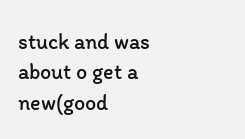stuck and was about o get a new(good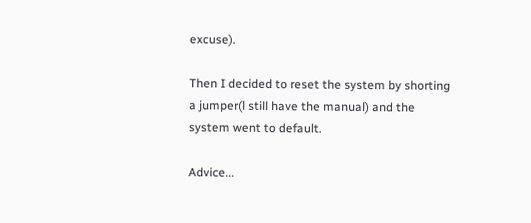excuse).

Then I decided to reset the system by shorting a jumper(l still have the manual) and the system went to default.

Advice...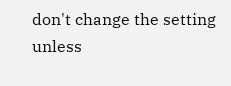don't change the setting unless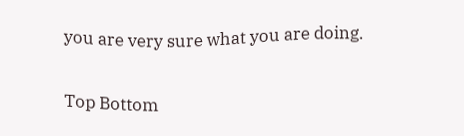you are very sure what you are doing.

Top Bottom